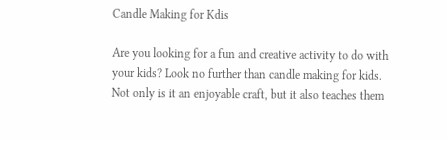Candle Making for Kdis

Are you looking for a fun and creative activity to do with your kids? Look no further than candle making for kids. Not only is it an enjoyable craft, but it also teaches them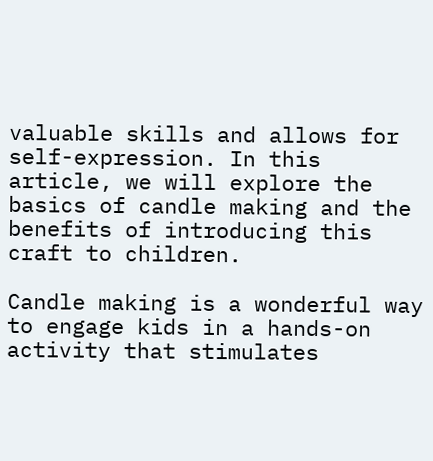valuable skills and allows for self-expression. In this article, we will explore the basics of candle making and the benefits of introducing this craft to children.

Candle making is a wonderful way to engage kids in a hands-on activity that stimulates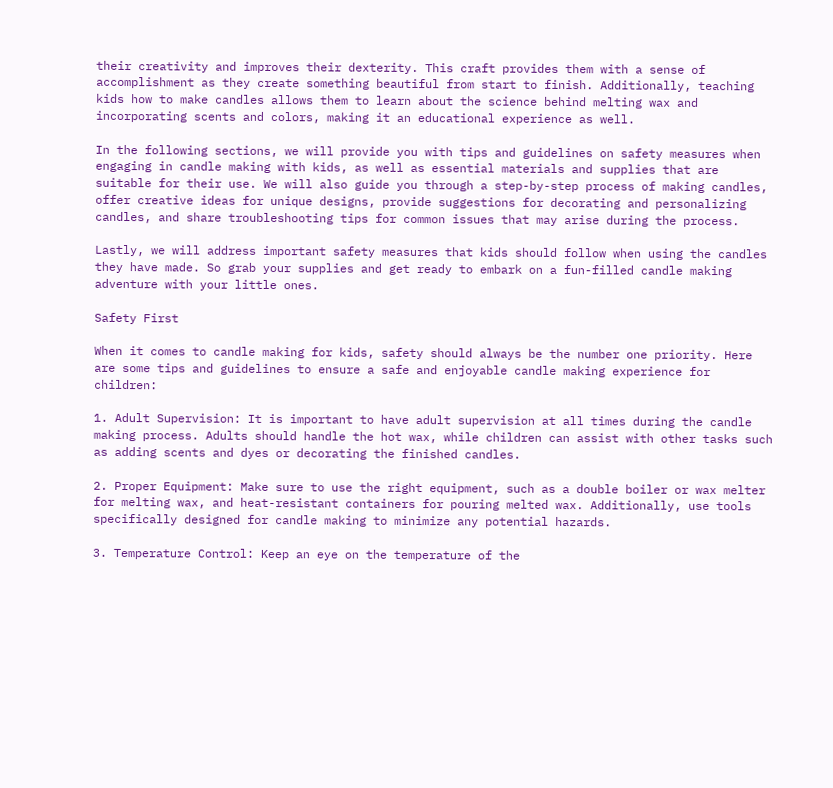their creativity and improves their dexterity. This craft provides them with a sense of accomplishment as they create something beautiful from start to finish. Additionally, teaching kids how to make candles allows them to learn about the science behind melting wax and incorporating scents and colors, making it an educational experience as well.

In the following sections, we will provide you with tips and guidelines on safety measures when engaging in candle making with kids, as well as essential materials and supplies that are suitable for their use. We will also guide you through a step-by-step process of making candles, offer creative ideas for unique designs, provide suggestions for decorating and personalizing candles, and share troubleshooting tips for common issues that may arise during the process.

Lastly, we will address important safety measures that kids should follow when using the candles they have made. So grab your supplies and get ready to embark on a fun-filled candle making adventure with your little ones.

Safety First

When it comes to candle making for kids, safety should always be the number one priority. Here are some tips and guidelines to ensure a safe and enjoyable candle making experience for children:

1. Adult Supervision: It is important to have adult supervision at all times during the candle making process. Adults should handle the hot wax, while children can assist with other tasks such as adding scents and dyes or decorating the finished candles.

2. Proper Equipment: Make sure to use the right equipment, such as a double boiler or wax melter for melting wax, and heat-resistant containers for pouring melted wax. Additionally, use tools specifically designed for candle making to minimize any potential hazards.

3. Temperature Control: Keep an eye on the temperature of the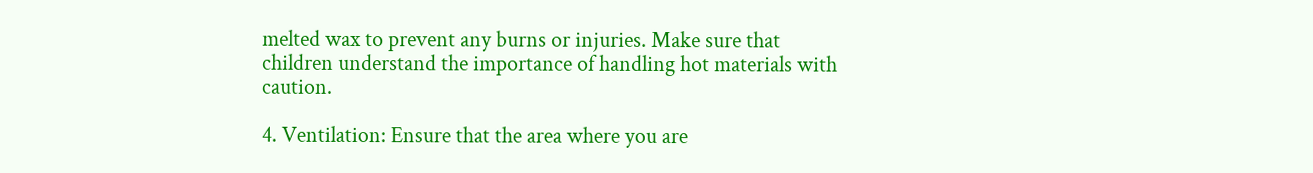melted wax to prevent any burns or injuries. Make sure that children understand the importance of handling hot materials with caution.

4. Ventilation: Ensure that the area where you are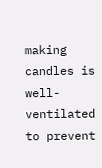making candles is well-ventilated to prevent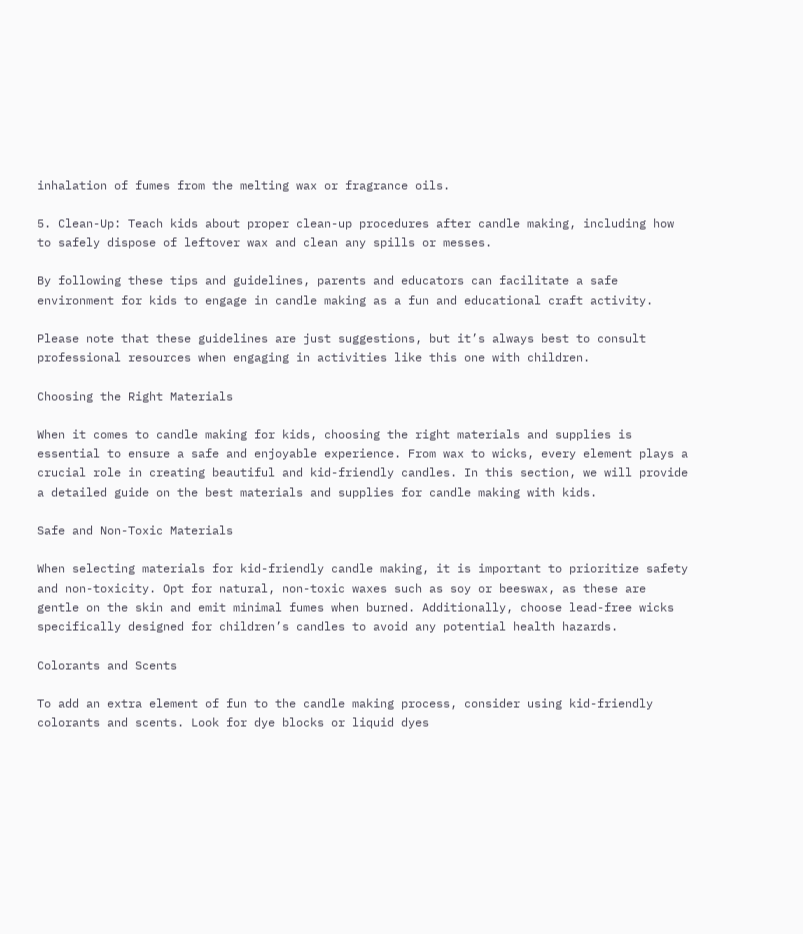inhalation of fumes from the melting wax or fragrance oils.

5. Clean-Up: Teach kids about proper clean-up procedures after candle making, including how to safely dispose of leftover wax and clean any spills or messes.

By following these tips and guidelines, parents and educators can facilitate a safe environment for kids to engage in candle making as a fun and educational craft activity.

Please note that these guidelines are just suggestions, but it’s always best to consult professional resources when engaging in activities like this one with children.

Choosing the Right Materials

When it comes to candle making for kids, choosing the right materials and supplies is essential to ensure a safe and enjoyable experience. From wax to wicks, every element plays a crucial role in creating beautiful and kid-friendly candles. In this section, we will provide a detailed guide on the best materials and supplies for candle making with kids.

Safe and Non-Toxic Materials

When selecting materials for kid-friendly candle making, it is important to prioritize safety and non-toxicity. Opt for natural, non-toxic waxes such as soy or beeswax, as these are gentle on the skin and emit minimal fumes when burned. Additionally, choose lead-free wicks specifically designed for children’s candles to avoid any potential health hazards.

Colorants and Scents

To add an extra element of fun to the candle making process, consider using kid-friendly colorants and scents. Look for dye blocks or liquid dyes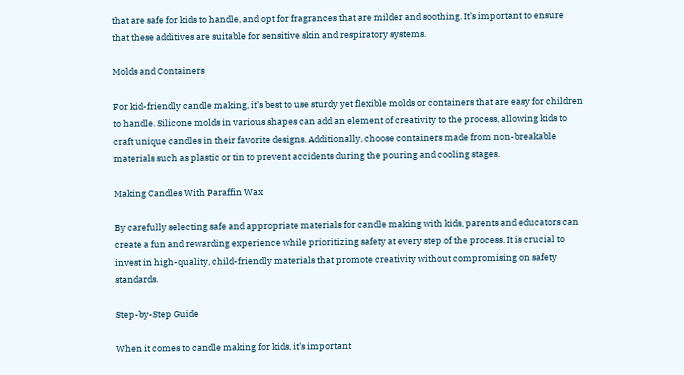that are safe for kids to handle, and opt for fragrances that are milder and soothing. It’s important to ensure that these additives are suitable for sensitive skin and respiratory systems.

Molds and Containers

For kid-friendly candle making, it’s best to use sturdy yet flexible molds or containers that are easy for children to handle. Silicone molds in various shapes can add an element of creativity to the process, allowing kids to craft unique candles in their favorite designs. Additionally, choose containers made from non-breakable materials such as plastic or tin to prevent accidents during the pouring and cooling stages.

Making Candles With Paraffin Wax

By carefully selecting safe and appropriate materials for candle making with kids, parents and educators can create a fun and rewarding experience while prioritizing safety at every step of the process. It is crucial to invest in high-quality, child-friendly materials that promote creativity without compromising on safety standards.

Step-by-Step Guide

When it comes to candle making for kids, it’s important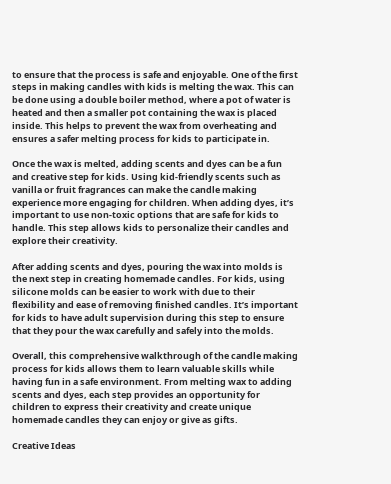to ensure that the process is safe and enjoyable. One of the first steps in making candles with kids is melting the wax. This can be done using a double boiler method, where a pot of water is heated and then a smaller pot containing the wax is placed inside. This helps to prevent the wax from overheating and ensures a safer melting process for kids to participate in.

Once the wax is melted, adding scents and dyes can be a fun and creative step for kids. Using kid-friendly scents such as vanilla or fruit fragrances can make the candle making experience more engaging for children. When adding dyes, it’s important to use non-toxic options that are safe for kids to handle. This step allows kids to personalize their candles and explore their creativity.

After adding scents and dyes, pouring the wax into molds is the next step in creating homemade candles. For kids, using silicone molds can be easier to work with due to their flexibility and ease of removing finished candles. It’s important for kids to have adult supervision during this step to ensure that they pour the wax carefully and safely into the molds.

Overall, this comprehensive walkthrough of the candle making process for kids allows them to learn valuable skills while having fun in a safe environment. From melting wax to adding scents and dyes, each step provides an opportunity for children to express their creativity and create unique homemade candles they can enjoy or give as gifts.

Creative Ideas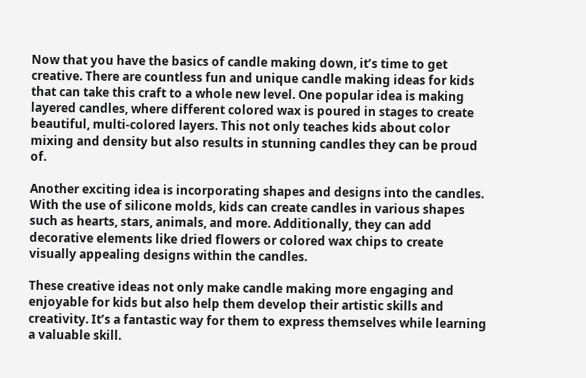Now that you have the basics of candle making down, it’s time to get creative. There are countless fun and unique candle making ideas for kids that can take this craft to a whole new level. One popular idea is making layered candles, where different colored wax is poured in stages to create beautiful, multi-colored layers. This not only teaches kids about color mixing and density but also results in stunning candles they can be proud of.

Another exciting idea is incorporating shapes and designs into the candles. With the use of silicone molds, kids can create candles in various shapes such as hearts, stars, animals, and more. Additionally, they can add decorative elements like dried flowers or colored wax chips to create visually appealing designs within the candles.

These creative ideas not only make candle making more engaging and enjoyable for kids but also help them develop their artistic skills and creativity. It’s a fantastic way for them to express themselves while learning a valuable skill.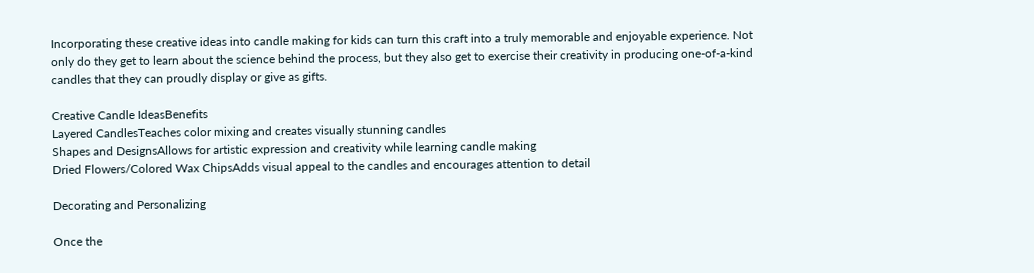Incorporating these creative ideas into candle making for kids can turn this craft into a truly memorable and enjoyable experience. Not only do they get to learn about the science behind the process, but they also get to exercise their creativity in producing one-of-a-kind candles that they can proudly display or give as gifts.

Creative Candle IdeasBenefits
Layered CandlesTeaches color mixing and creates visually stunning candles
Shapes and DesignsAllows for artistic expression and creativity while learning candle making
Dried Flowers/Colored Wax ChipsAdds visual appeal to the candles and encourages attention to detail

Decorating and Personalizing

Once the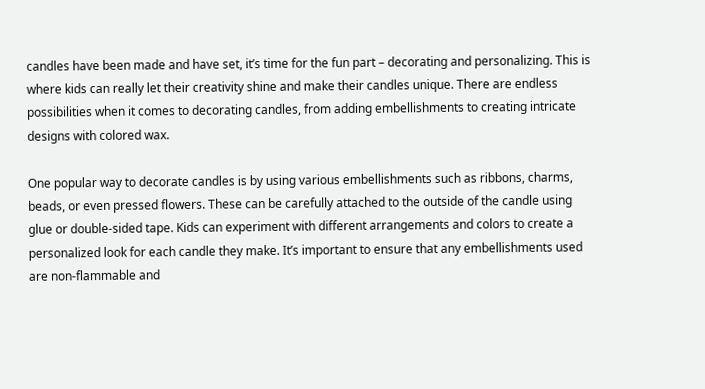candles have been made and have set, it’s time for the fun part – decorating and personalizing. This is where kids can really let their creativity shine and make their candles unique. There are endless possibilities when it comes to decorating candles, from adding embellishments to creating intricate designs with colored wax.

One popular way to decorate candles is by using various embellishments such as ribbons, charms, beads, or even pressed flowers. These can be carefully attached to the outside of the candle using glue or double-sided tape. Kids can experiment with different arrangements and colors to create a personalized look for each candle they make. It’s important to ensure that any embellishments used are non-flammable and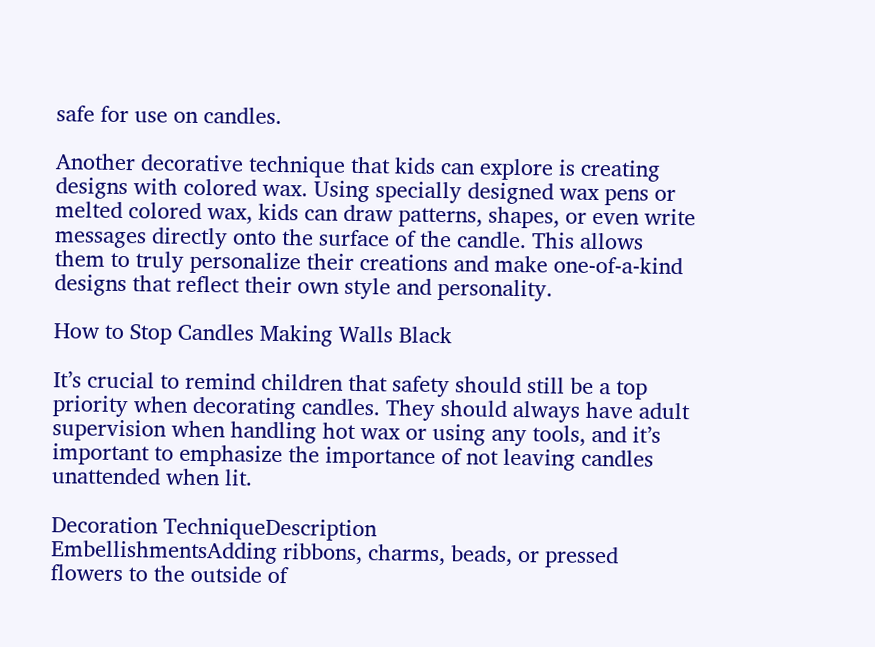safe for use on candles.

Another decorative technique that kids can explore is creating designs with colored wax. Using specially designed wax pens or melted colored wax, kids can draw patterns, shapes, or even write messages directly onto the surface of the candle. This allows them to truly personalize their creations and make one-of-a-kind designs that reflect their own style and personality.

How to Stop Candles Making Walls Black

It’s crucial to remind children that safety should still be a top priority when decorating candles. They should always have adult supervision when handling hot wax or using any tools, and it’s important to emphasize the importance of not leaving candles unattended when lit.

Decoration TechniqueDescription
EmbellishmentsAdding ribbons, charms, beads, or pressed flowers to the outside of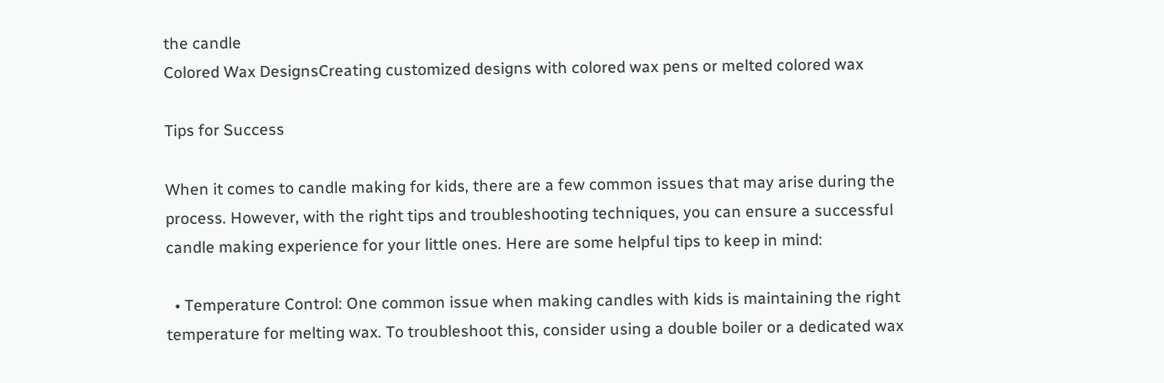the candle
Colored Wax DesignsCreating customized designs with colored wax pens or melted colored wax

Tips for Success

When it comes to candle making for kids, there are a few common issues that may arise during the process. However, with the right tips and troubleshooting techniques, you can ensure a successful candle making experience for your little ones. Here are some helpful tips to keep in mind:

  • Temperature Control: One common issue when making candles with kids is maintaining the right temperature for melting wax. To troubleshoot this, consider using a double boiler or a dedicated wax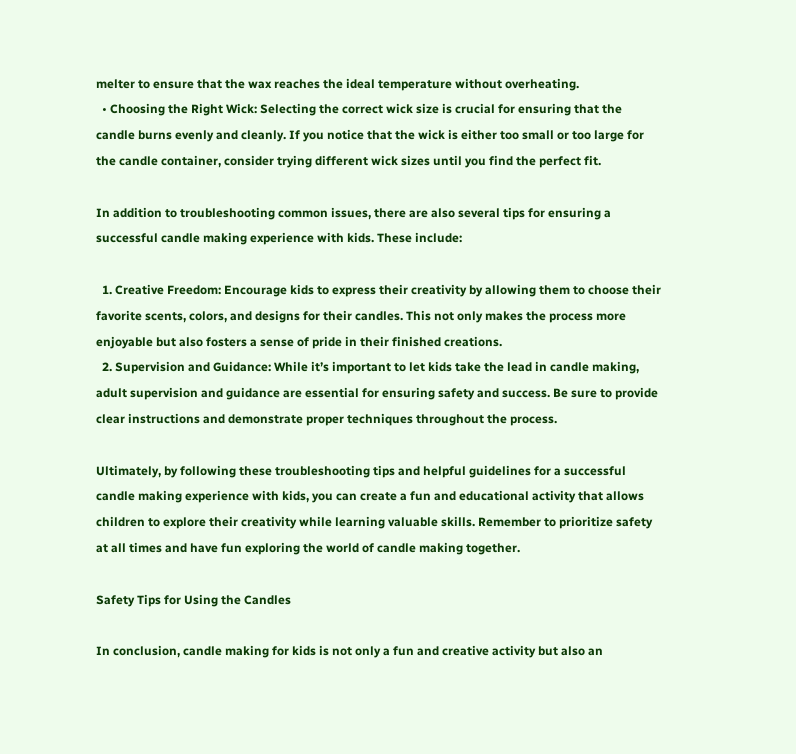melter to ensure that the wax reaches the ideal temperature without overheating.
  • Choosing the Right Wick: Selecting the correct wick size is crucial for ensuring that the candle burns evenly and cleanly. If you notice that the wick is either too small or too large for the candle container, consider trying different wick sizes until you find the perfect fit.

In addition to troubleshooting common issues, there are also several tips for ensuring a successful candle making experience with kids. These include:

  1. Creative Freedom: Encourage kids to express their creativity by allowing them to choose their favorite scents, colors, and designs for their candles. This not only makes the process more enjoyable but also fosters a sense of pride in their finished creations.
  2. Supervision and Guidance: While it’s important to let kids take the lead in candle making, adult supervision and guidance are essential for ensuring safety and success. Be sure to provide clear instructions and demonstrate proper techniques throughout the process.

Ultimately, by following these troubleshooting tips and helpful guidelines for a successful candle making experience with kids, you can create a fun and educational activity that allows children to explore their creativity while learning valuable skills. Remember to prioritize safety at all times and have fun exploring the world of candle making together.

Safety Tips for Using the Candles

In conclusion, candle making for kids is not only a fun and creative activity but also an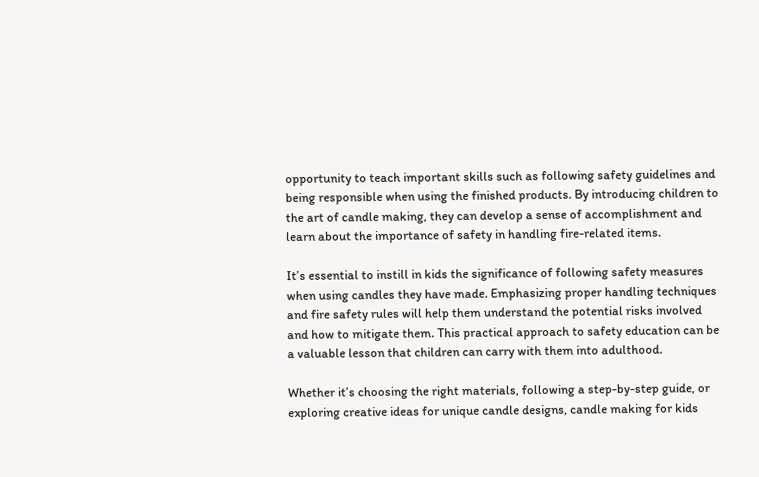opportunity to teach important skills such as following safety guidelines and being responsible when using the finished products. By introducing children to the art of candle making, they can develop a sense of accomplishment and learn about the importance of safety in handling fire-related items.

It’s essential to instill in kids the significance of following safety measures when using candles they have made. Emphasizing proper handling techniques and fire safety rules will help them understand the potential risks involved and how to mitigate them. This practical approach to safety education can be a valuable lesson that children can carry with them into adulthood.

Whether it’s choosing the right materials, following a step-by-step guide, or exploring creative ideas for unique candle designs, candle making for kids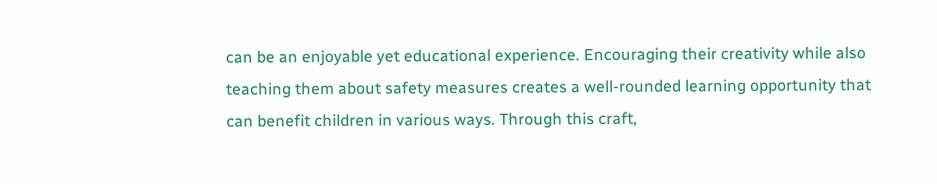can be an enjoyable yet educational experience. Encouraging their creativity while also teaching them about safety measures creates a well-rounded learning opportunity that can benefit children in various ways. Through this craft,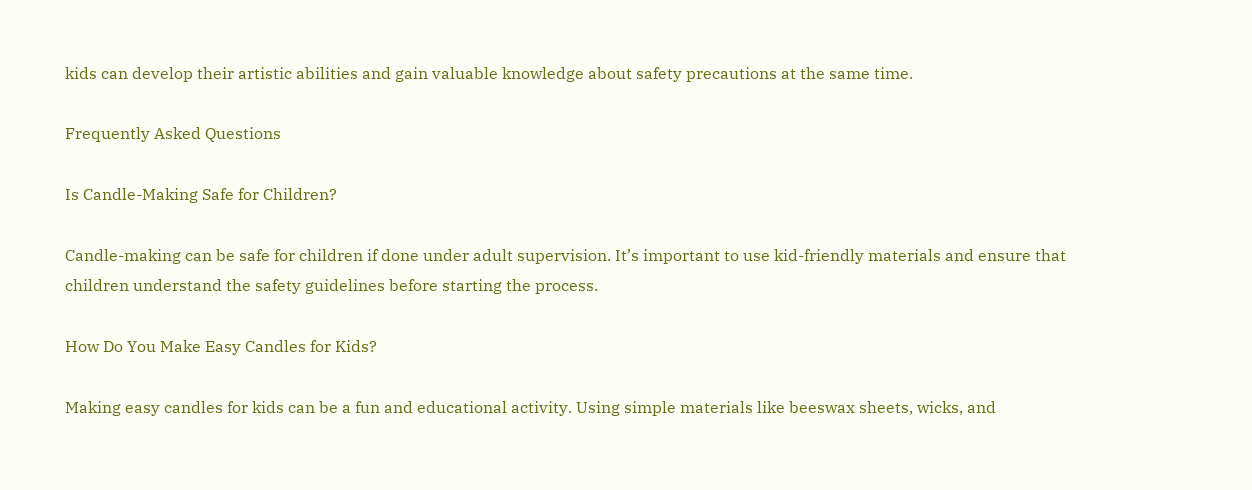kids can develop their artistic abilities and gain valuable knowledge about safety precautions at the same time.

Frequently Asked Questions

Is Candle-Making Safe for Children?

Candle-making can be safe for children if done under adult supervision. It’s important to use kid-friendly materials and ensure that children understand the safety guidelines before starting the process.

How Do You Make Easy Candles for Kids?

Making easy candles for kids can be a fun and educational activity. Using simple materials like beeswax sheets, wicks, and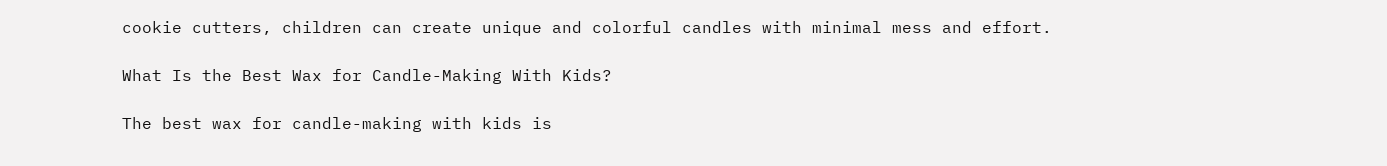cookie cutters, children can create unique and colorful candles with minimal mess and effort.

What Is the Best Wax for Candle-Making With Kids?

The best wax for candle-making with kids is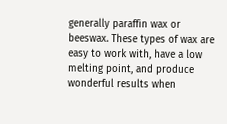generally paraffin wax or beeswax. These types of wax are easy to work with, have a low melting point, and produce wonderful results when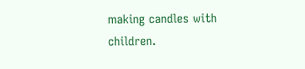making candles with children.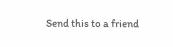Send this to a friend